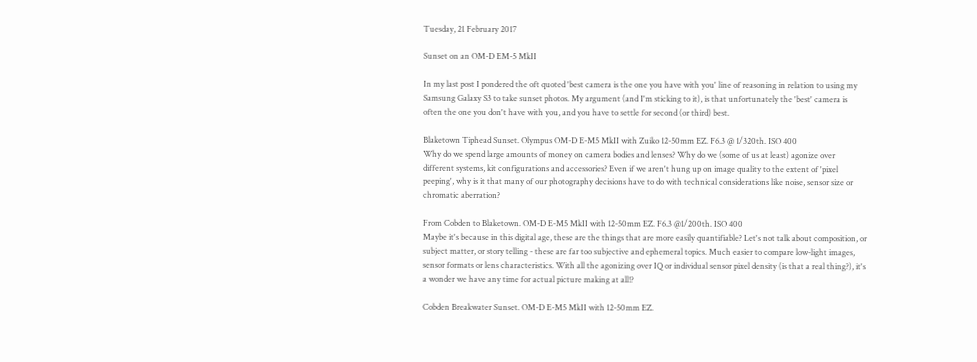Tuesday, 21 February 2017

Sunset on an OM-D EM-5 MkII

In my last post I pondered the oft quoted 'best camera is the one you have with you' line of reasoning in relation to using my Samsung Galaxy S3 to take sunset photos. My argument (and I'm sticking to it), is that unfortunately the 'best' camera is often the one you don't have with you, and you have to settle for second (or third) best.

Blaketown Tiphead Sunset. Olympus OM-D E-M5 MkII with Zuiko 12-50mm EZ. F6.3 @ 1/320th. ISO 400
Why do we spend large amounts of money on camera bodies and lenses? Why do we (some of us at least) agonize over different systems, kit configurations and accessories? Even if we aren't hung up on image quality to the extent of 'pixel peeping', why is it that many of our photography decisions have to do with technical considerations like noise, sensor size or chromatic aberration?

From Cobden to Blaketown. OM-D E-M5 MkII with 12-50mm EZ. F6.3 @1/200th. ISO 400
Maybe it's because in this digital age, these are the things that are more easily quantifiable? Let's not talk about composition, or subject matter, or story telling - these are far too subjective and ephemeral topics. Much easier to compare low-light images, sensor formats or lens characteristics. With all the agonizing over IQ or individual sensor pixel density (is that a real thing?), it's a wonder we have any time for actual picture making at all!?

Cobden Breakwater Sunset. OM-D E-M5 MkII with 12-50mm EZ.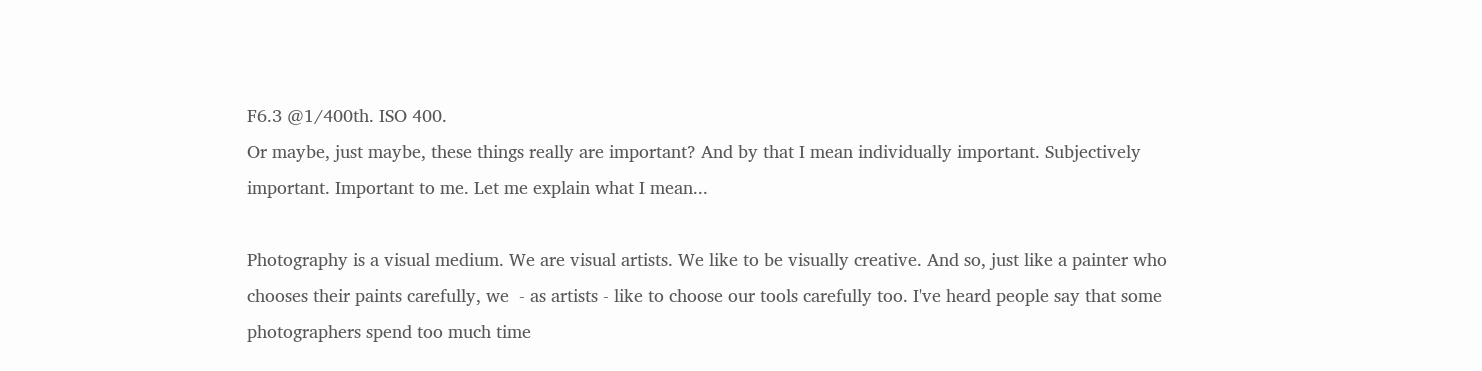F6.3 @1/400th. ISO 400.
Or maybe, just maybe, these things really are important? And by that I mean individually important. Subjectively important. Important to me. Let me explain what I mean...

Photography is a visual medium. We are visual artists. We like to be visually creative. And so, just like a painter who chooses their paints carefully, we  - as artists - like to choose our tools carefully too. I've heard people say that some photographers spend too much time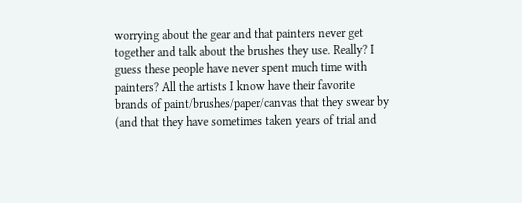worrying about the gear and that painters never get together and talk about the brushes they use. Really? I guess these people have never spent much time with painters? All the artists I know have their favorite brands of paint/brushes/paper/canvas that they swear by (and that they have sometimes taken years of trial and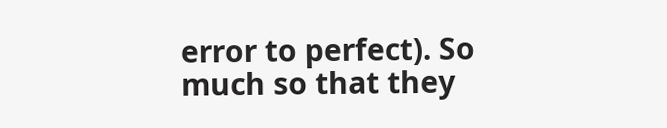error to perfect). So much so that they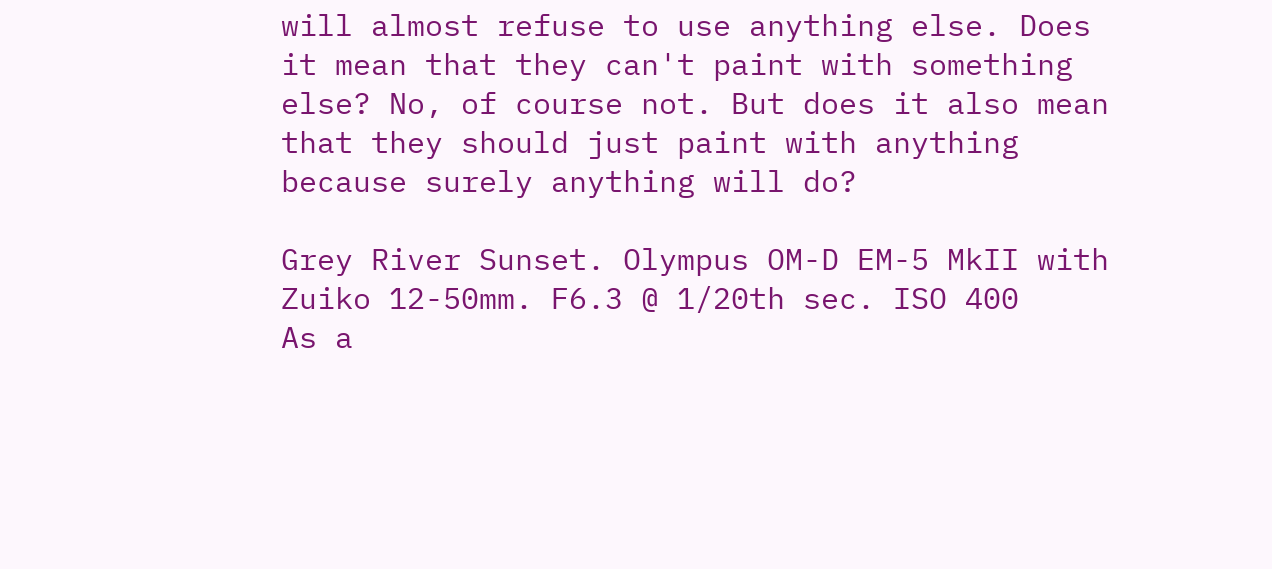will almost refuse to use anything else. Does it mean that they can't paint with something else? No, of course not. But does it also mean that they should just paint with anything because surely anything will do?

Grey River Sunset. Olympus OM-D EM-5 MkII with Zuiko 12-50mm. F6.3 @ 1/20th sec. ISO 400
As a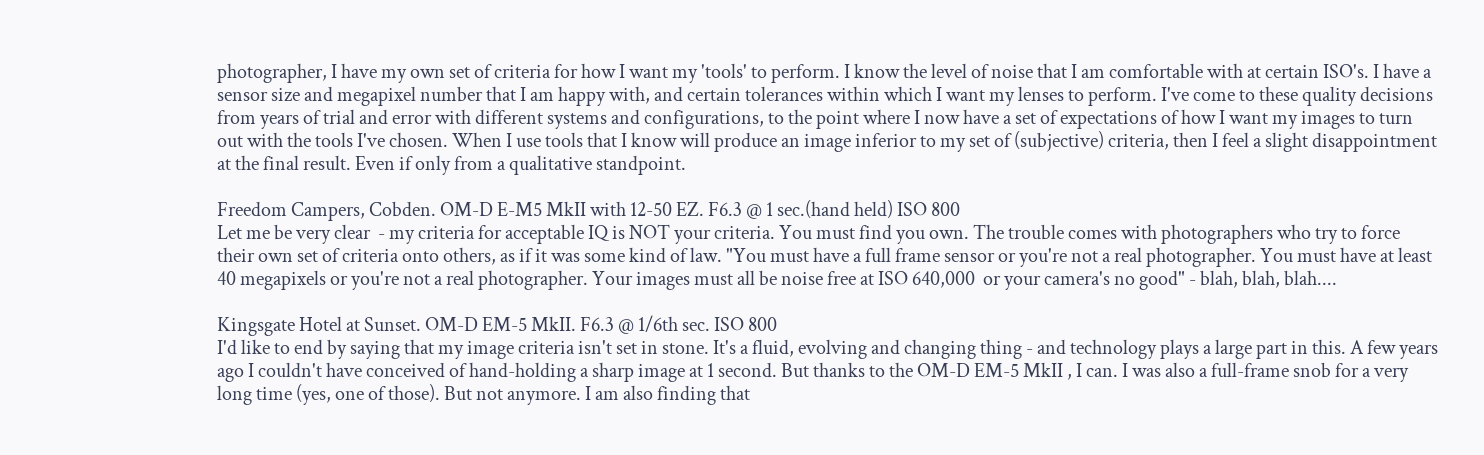photographer, I have my own set of criteria for how I want my 'tools' to perform. I know the level of noise that I am comfortable with at certain ISO's. I have a sensor size and megapixel number that I am happy with, and certain tolerances within which I want my lenses to perform. I've come to these quality decisions from years of trial and error with different systems and configurations, to the point where I now have a set of expectations of how I want my images to turn out with the tools I've chosen. When I use tools that I know will produce an image inferior to my set of (subjective) criteria, then I feel a slight disappointment at the final result. Even if only from a qualitative standpoint.

Freedom Campers, Cobden. OM-D E-M5 MkII with 12-50 EZ. F6.3 @ 1 sec.(hand held) ISO 800
Let me be very clear  - my criteria for acceptable IQ is NOT your criteria. You must find you own. The trouble comes with photographers who try to force their own set of criteria onto others, as if it was some kind of law. "You must have a full frame sensor or you're not a real photographer. You must have at least 40 megapixels or you're not a real photographer. Your images must all be noise free at ISO 640,000  or your camera's no good" - blah, blah, blah....

Kingsgate Hotel at Sunset. OM-D EM-5 MkII. F6.3 @ 1/6th sec. ISO 800
I'd like to end by saying that my image criteria isn't set in stone. It's a fluid, evolving and changing thing - and technology plays a large part in this. A few years ago I couldn't have conceived of hand-holding a sharp image at 1 second. But thanks to the OM-D EM-5 MkII , I can. I was also a full-frame snob for a very long time (yes, one of those). But not anymore. I am also finding that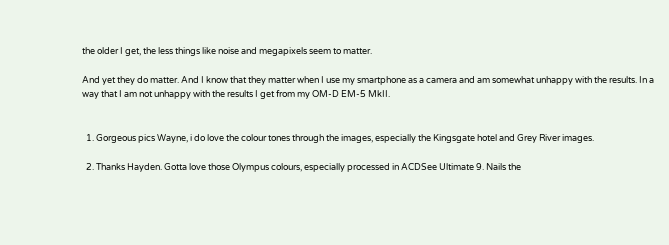the older I get, the less things like noise and megapixels seem to matter.

And yet they do matter. And I know that they matter when I use my smartphone as a camera and am somewhat unhappy with the results. In a way that I am not unhappy with the results I get from my OM-D EM-5 MkII.


  1. Gorgeous pics Wayne, i do love the colour tones through the images, especially the Kingsgate hotel and Grey River images.

  2. Thanks Hayden. Gotta love those Olympus colours, especially processed in ACDSee Ultimate 9. Nails the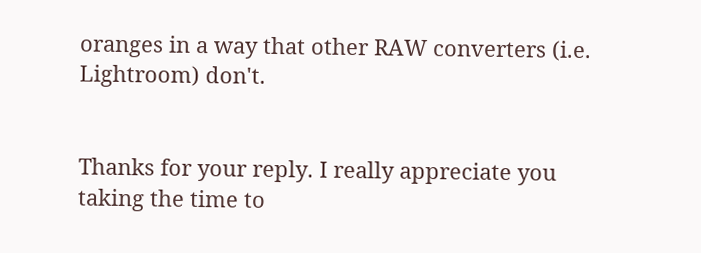oranges in a way that other RAW converters (i.e. Lightroom) don't.


Thanks for your reply. I really appreciate you taking the time to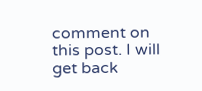comment on this post. I will get back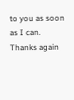to you as soon as I can.
Thanks again